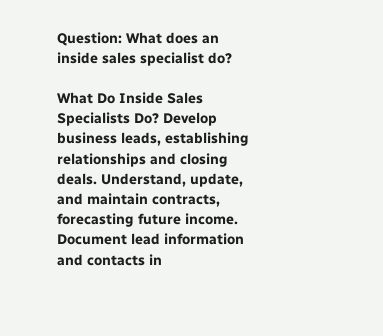Question: What does an inside sales specialist do?

What Do Inside Sales Specialists Do? Develop business leads, establishing relationships and closing deals. Understand, update, and maintain contracts, forecasting future income. Document lead information and contacts in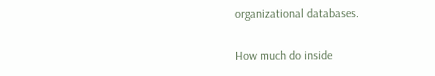organizational databases.

How much do inside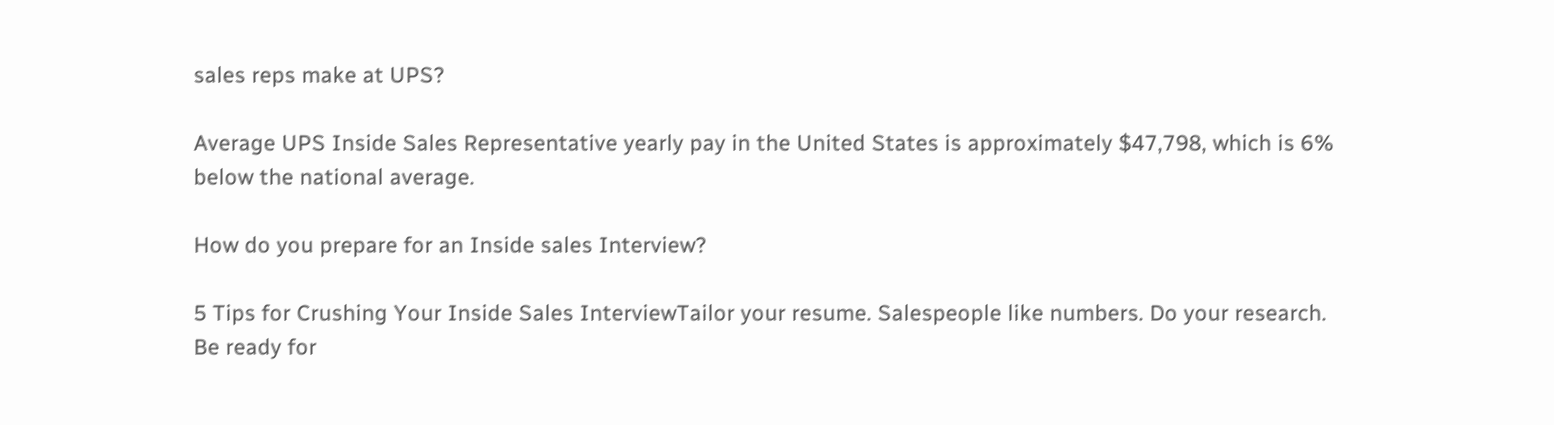sales reps make at UPS?

Average UPS Inside Sales Representative yearly pay in the United States is approximately $47,798, which is 6% below the national average.

How do you prepare for an Inside sales Interview?

5 Tips for Crushing Your Inside Sales InterviewTailor your resume. Salespeople like numbers. Do your research. Be ready for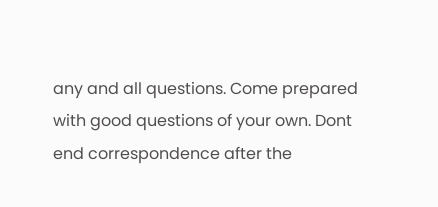any and all questions. Come prepared with good questions of your own. Dont end correspondence after the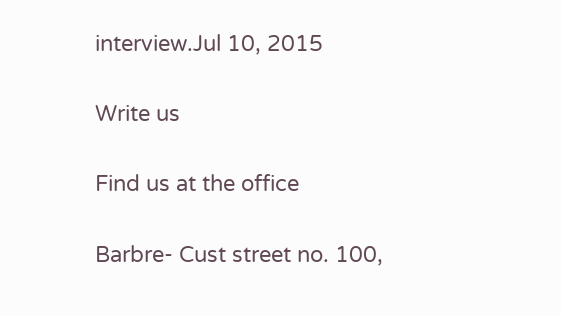interview.Jul 10, 2015

Write us

Find us at the office

Barbre- Cust street no. 100,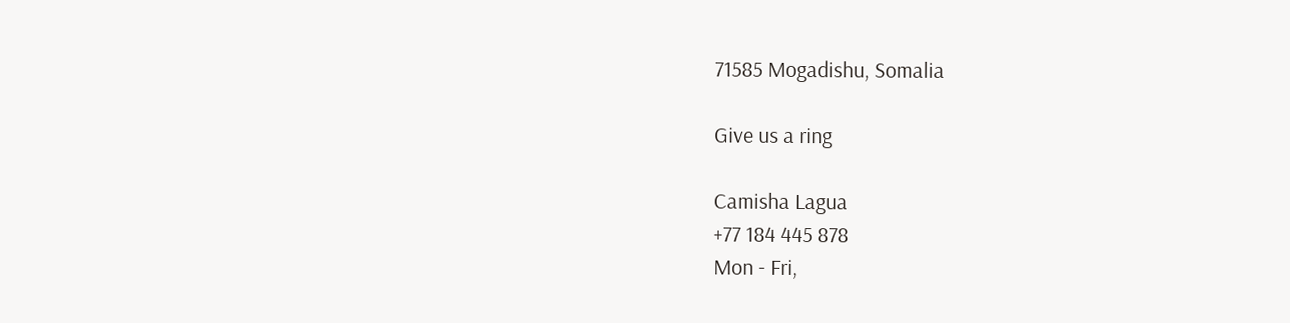71585 Mogadishu, Somalia

Give us a ring

Camisha Lagua
+77 184 445 878
Mon - Fri,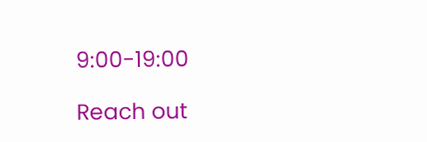9:00-19:00

Reach out